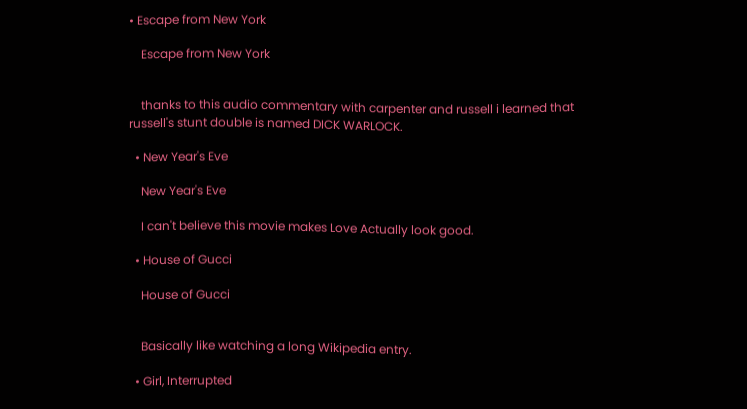• Escape from New York

    Escape from New York


    thanks to this audio commentary with carpenter and russell i learned that russell's stunt double is named DICK WARLOCK.

  • New Year's Eve

    New Year's Eve

    I can't believe this movie makes Love Actually look good.

  • House of Gucci

    House of Gucci


    Basically like watching a long Wikipedia entry.

  • Girl, Interrupted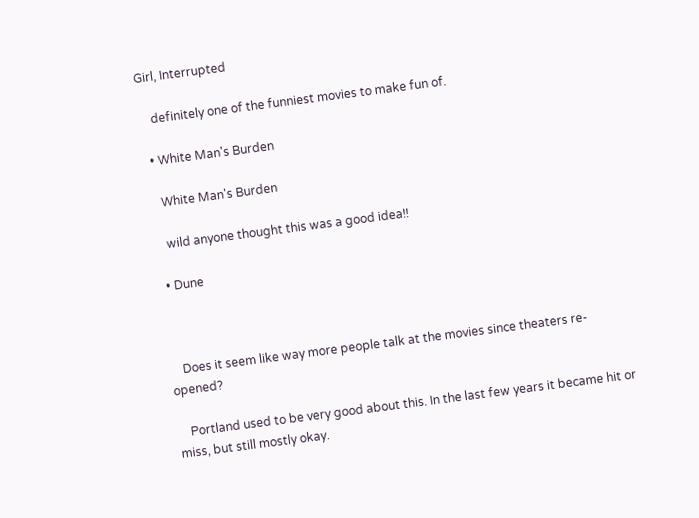Girl, Interrupted

    definitely one of the funniest movies to make fun of.

  • White Man's Burden

    White Man's Burden

    wild anyone thought this was a good idea!!

  • Dune



    Does it seem like way more people talk at the movies since theaters re-opened?

    Portland used to be very good about this. In the last few years it became hit or miss, but still mostly okay.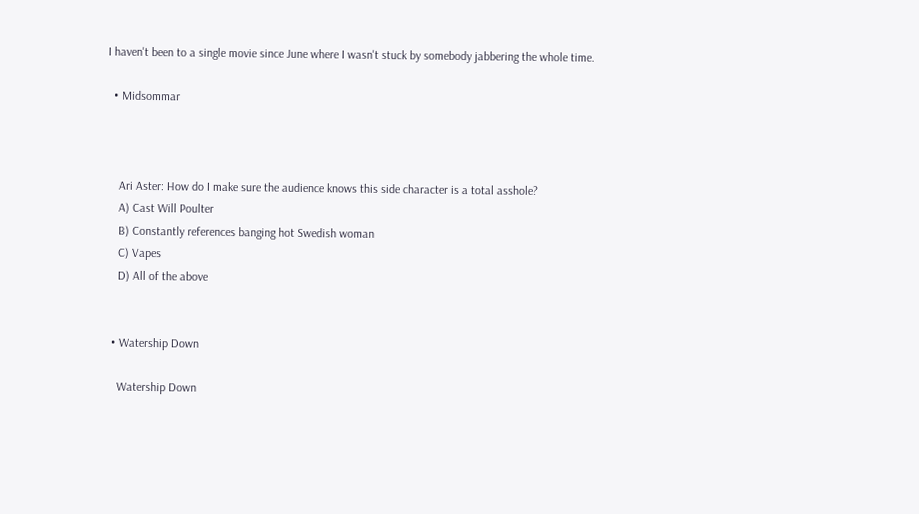I haven't been to a single movie since June where I wasn't stuck by somebody jabbering the whole time.

  • Midsommar



    Ari Aster: How do I make sure the audience knows this side character is a total asshole?
    A) Cast Will Poulter
    B) Constantly references banging hot Swedish woman
    C) Vapes
    D) All of the above


  • Watership Down

    Watership Down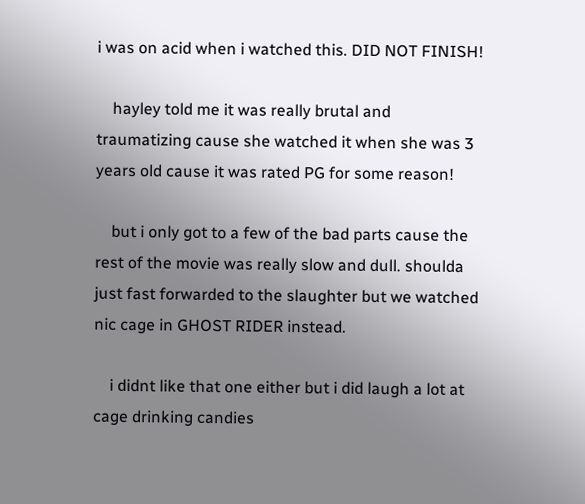i was on acid when i watched this. DID NOT FINISH!

    hayley told me it was really brutal and traumatizing cause she watched it when she was 3 years old cause it was rated PG for some reason!

    but i only got to a few of the bad parts cause the rest of the movie was really slow and dull. shoulda just fast forwarded to the slaughter but we watched nic cage in GHOST RIDER instead.

    i didnt like that one either but i did laugh a lot at cage drinking candies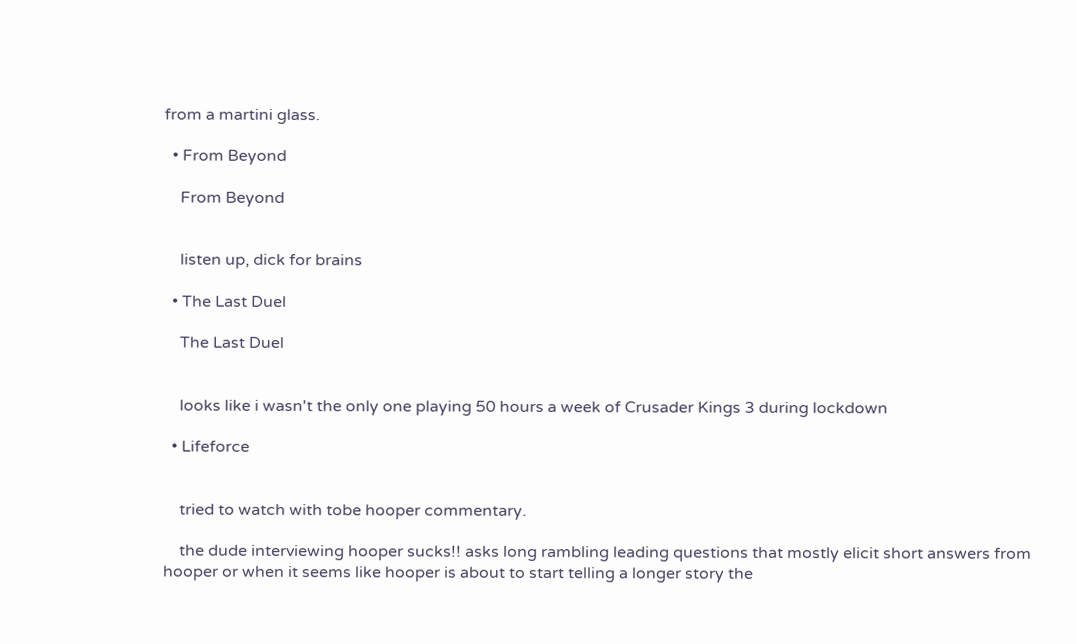from a martini glass.

  • From Beyond

    From Beyond


    listen up, dick for brains

  • The Last Duel

    The Last Duel


    looks like i wasn't the only one playing 50 hours a week of Crusader Kings 3 during lockdown

  • Lifeforce


    tried to watch with tobe hooper commentary.

    the dude interviewing hooper sucks!! asks long rambling leading questions that mostly elicit short answers from hooper or when it seems like hooper is about to start telling a longer story the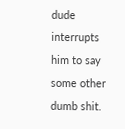dude interrupts him to say some other dumb shit.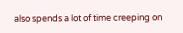also spends a lot of time creeping on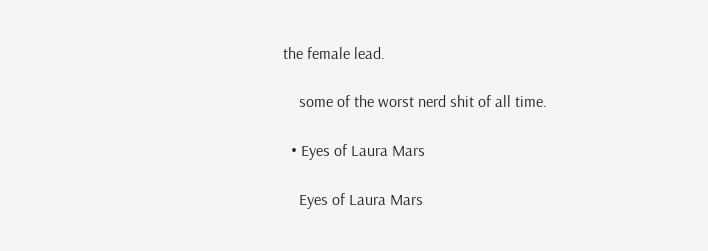the female lead.

    some of the worst nerd shit of all time.

  • Eyes of Laura Mars

    Eyes of Laura Mars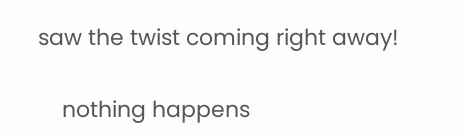saw the twist coming right away!

    nothing happens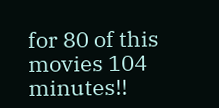for 80 of this movies 104 minutes!!